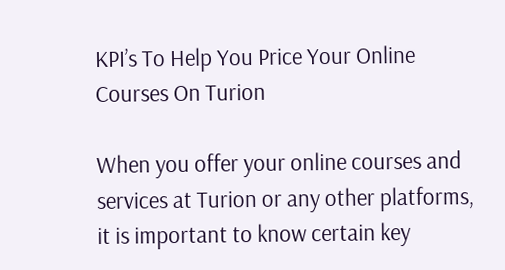KPI’s To Help You Price Your Online Courses On Turion

When you offer your online courses and services at Turion or any other platforms, it is important to know certain key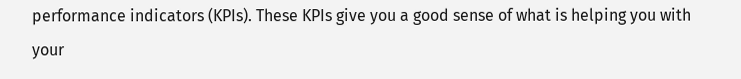performance indicators (KPIs). These KPIs give you a good sense of what is helping you with your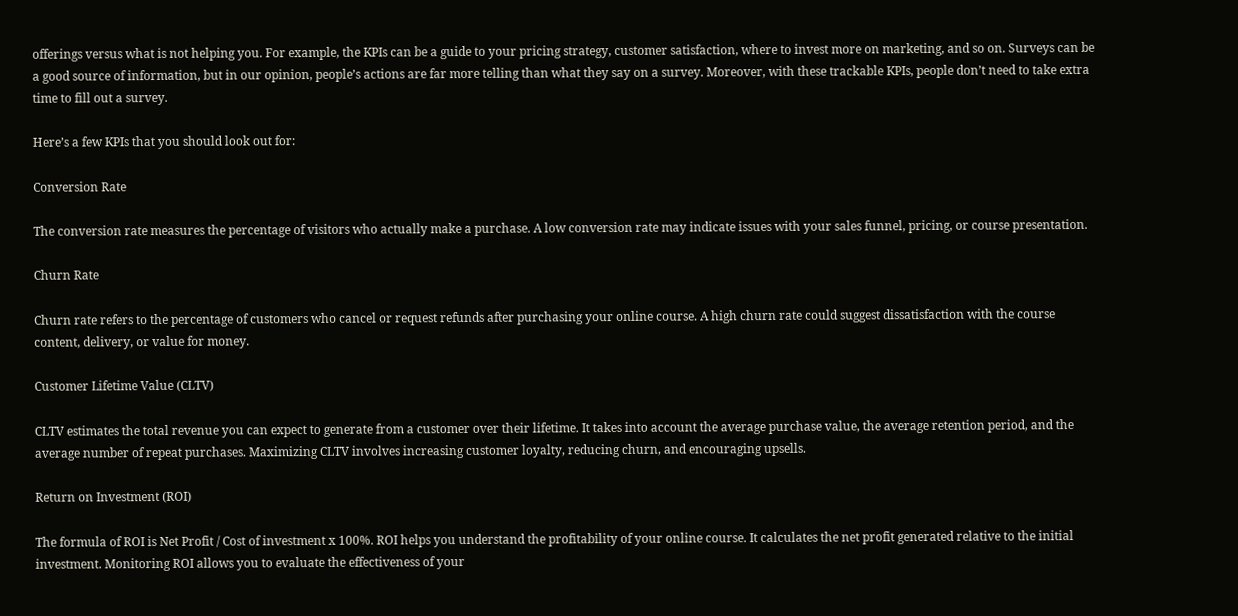offerings versus what is not helping you. For example, the KPIs can be a guide to your pricing strategy, customer satisfaction, where to invest more on marketing, and so on. Surveys can be a good source of information, but in our opinion, people’s actions are far more telling than what they say on a survey. Moreover, with these trackable KPIs, people don’t need to take extra time to fill out a survey.

Here’s a few KPIs that you should look out for:

Conversion Rate

The conversion rate measures the percentage of visitors who actually make a purchase. A low conversion rate may indicate issues with your sales funnel, pricing, or course presentation.

Churn Rate

Churn rate refers to the percentage of customers who cancel or request refunds after purchasing your online course. A high churn rate could suggest dissatisfaction with the course content, delivery, or value for money.

Customer Lifetime Value (CLTV)

CLTV estimates the total revenue you can expect to generate from a customer over their lifetime. It takes into account the average purchase value, the average retention period, and the average number of repeat purchases. Maximizing CLTV involves increasing customer loyalty, reducing churn, and encouraging upsells.

Return on Investment (ROI)

The formula of ROI is Net Profit / Cost of investment x 100%. ROI helps you understand the profitability of your online course. It calculates the net profit generated relative to the initial investment. Monitoring ROI allows you to evaluate the effectiveness of your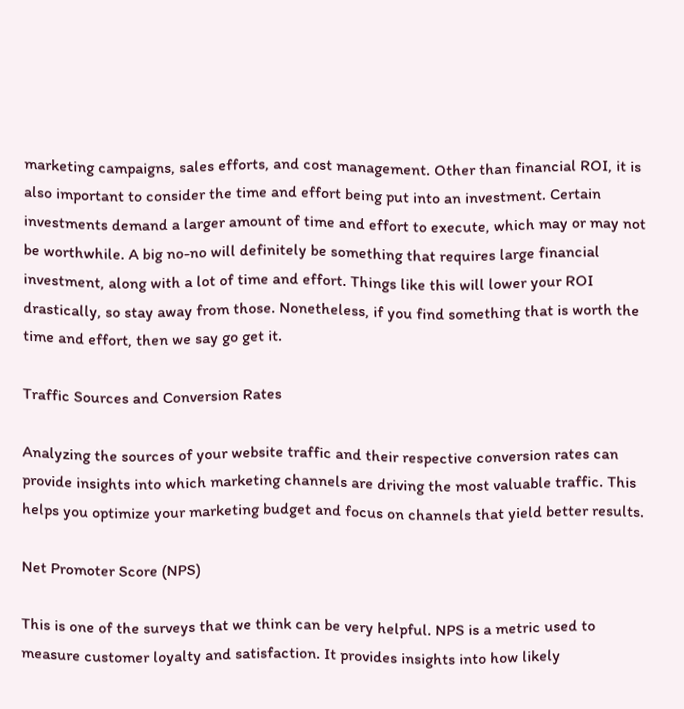marketing campaigns, sales efforts, and cost management. Other than financial ROI, it is also important to consider the time and effort being put into an investment. Certain investments demand a larger amount of time and effort to execute, which may or may not be worthwhile. A big no-no will definitely be something that requires large financial investment, along with a lot of time and effort. Things like this will lower your ROI drastically, so stay away from those. Nonetheless, if you find something that is worth the time and effort, then we say go get it.

Traffic Sources and Conversion Rates

Analyzing the sources of your website traffic and their respective conversion rates can provide insights into which marketing channels are driving the most valuable traffic. This helps you optimize your marketing budget and focus on channels that yield better results.

Net Promoter Score (NPS)

This is one of the surveys that we think can be very helpful. NPS is a metric used to measure customer loyalty and satisfaction. It provides insights into how likely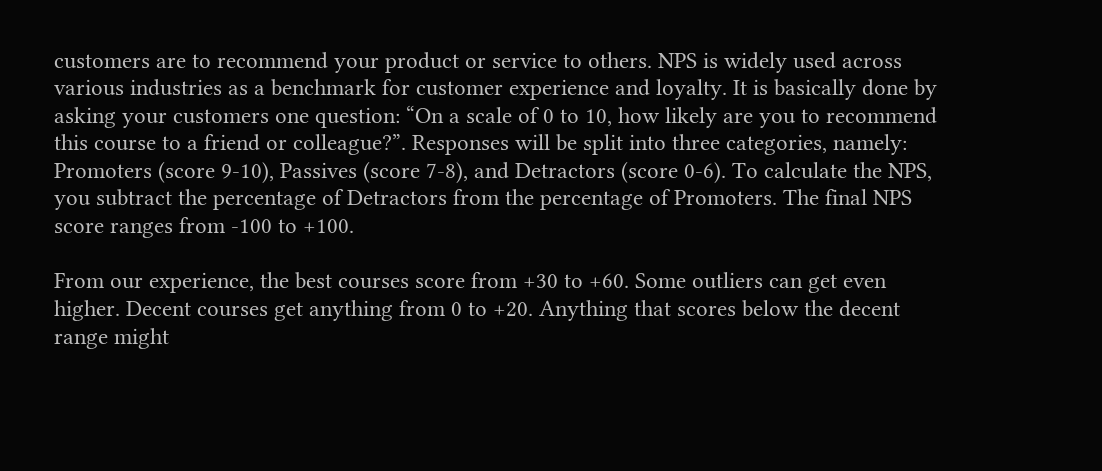customers are to recommend your product or service to others. NPS is widely used across various industries as a benchmark for customer experience and loyalty. It is basically done by asking your customers one question: “On a scale of 0 to 10, how likely are you to recommend this course to a friend or colleague?”. Responses will be split into three categories, namely: Promoters (score 9-10), Passives (score 7-8), and Detractors (score 0-6). To calculate the NPS, you subtract the percentage of Detractors from the percentage of Promoters. The final NPS score ranges from -100 to +100.

From our experience, the best courses score from +30 to +60. Some outliers can get even higher. Decent courses get anything from 0 to +20. Anything that scores below the decent range might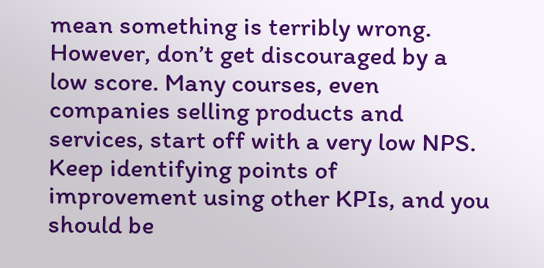mean something is terribly wrong. However, don’t get discouraged by a low score. Many courses, even companies selling products and services, start off with a very low NPS. Keep identifying points of improvement using other KPIs, and you should be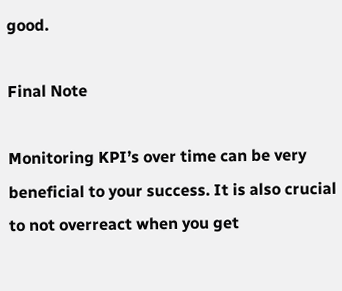good.

Final Note

Monitoring KPI’s over time can be very beneficial to your success. It is also crucial to not overreact when you get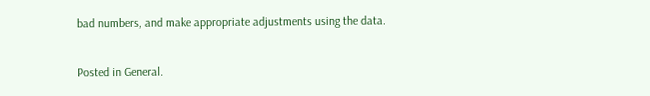bad numbers, and make appropriate adjustments using the data.

Posted in General.